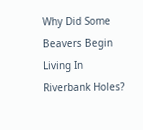Why Did Some Beavers Begin Living In Riverbank Holes?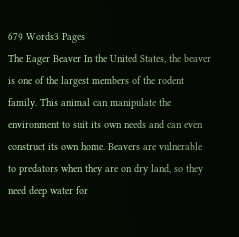679 Words3 Pages
The Eager Beaver In the United States, the beaver is one of the largest members of the rodent family. This animal can manipulate the environment to suit its own needs and can even construct its own home. Beavers are vulnerable to predators when they are on dry land, so they need deep water for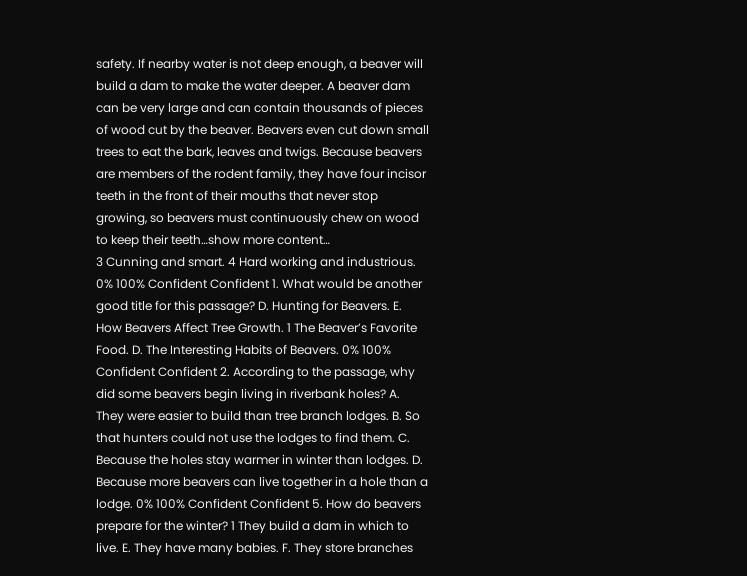safety. If nearby water is not deep enough, a beaver will build a dam to make the water deeper. A beaver dam can be very large and can contain thousands of pieces of wood cut by the beaver. Beavers even cut down small trees to eat the bark, leaves and twigs. Because beavers are members of the rodent family, they have four incisor teeth in the front of their mouths that never stop growing, so beavers must continuously chew on wood to keep their teeth…show more content…
3 Cunning and smart. 4 Hard working and industrious. 0% 100% Confident Confident 1. What would be another good title for this passage? D. Hunting for Beavers. E. How Beavers Affect Tree Growth. 1 The Beaver’s Favorite Food. D. The Interesting Habits of Beavers. 0% 100% Confident Confident 2. According to the passage, why did some beavers begin living in riverbank holes? A. They were easier to build than tree branch lodges. B. So that hunters could not use the lodges to find them. C. Because the holes stay warmer in winter than lodges. D. Because more beavers can live together in a hole than a lodge. 0% 100% Confident Confident 5. How do beavers prepare for the winter? 1 They build a dam in which to live. E. They have many babies. F. They store branches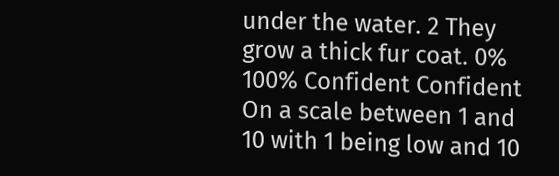under the water. 2 They grow a thick fur coat. 0% 100% Confident Confident On a scale between 1 and 10 with 1 being low and 10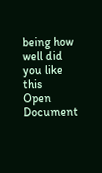being how well did you like this
Open Document